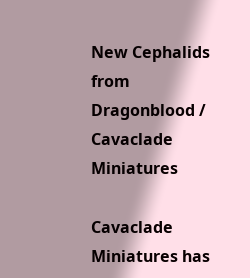New Cephalids from Dragonblood / Cavaclade Miniatures

Cavaclade Miniatures has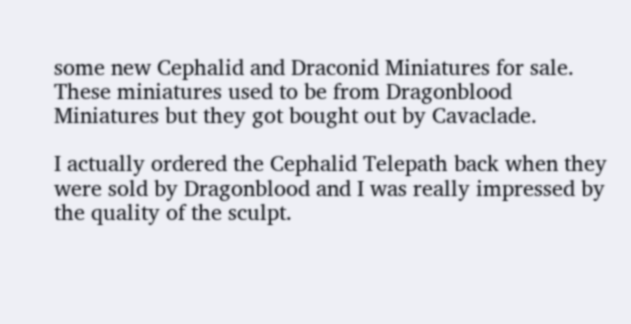some new Cephalid and Draconid Miniatures for sale. These miniatures used to be from Dragonblood Miniatures but they got bought out by Cavaclade.

I actually ordered the Cephalid Telepath back when they were sold by Dragonblood and I was really impressed by the quality of the sculpt.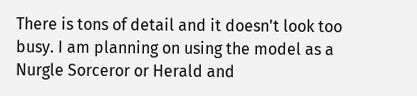There is tons of detail and it doesn't look too busy. I am planning on using the model as a Nurgle Sorceror or Herald and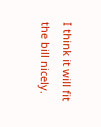I think it will fit the bill nicely.